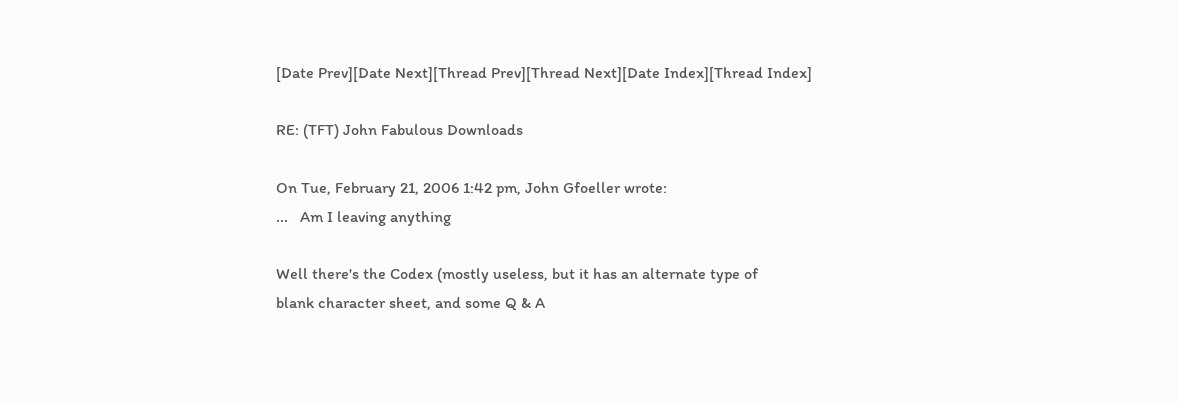[Date Prev][Date Next][Thread Prev][Thread Next][Date Index][Thread Index]

RE: (TFT) John Fabulous Downloads

On Tue, February 21, 2006 1:42 pm, John Gfoeller wrote:
...   Am I leaving anything

Well there's the Codex (mostly useless, but it has an alternate type of
blank character sheet, and some Q & A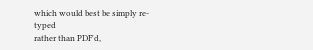which would best be simply re-typed
rather than PDF'd,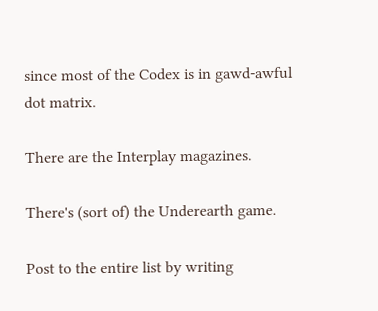since most of the Codex is in gawd-awful dot matrix.

There are the Interplay magazines.

There's (sort of) the Underearth game.

Post to the entire list by writing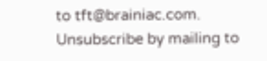to tft@brainiac.com.
Unsubscribe by mailing to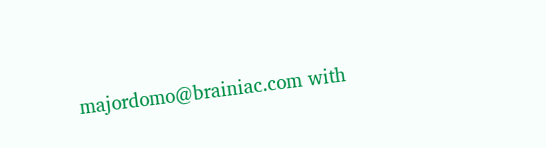majordomo@brainiac.com with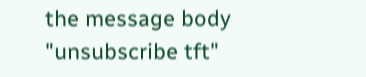the message body
"unsubscribe tft"